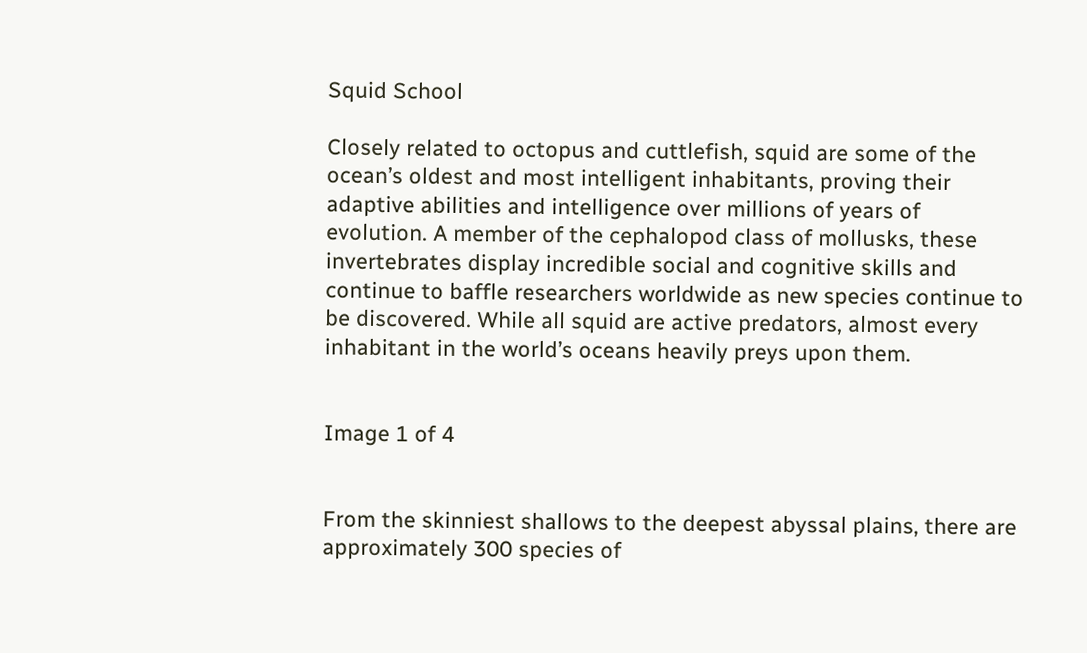Squid School

Closely related to octopus and cuttlefish, squid are some of the ocean’s oldest and most intelligent inhabitants, proving their adaptive abilities and intelligence over millions of years of evolution. A member of the cephalopod class of mollusks, these invertebrates display incredible social and cognitive skills and continue to baffle researchers worldwide as new species continue to be discovered. While all squid are active predators, almost every inhabitant in the world’s oceans heavily preys upon them.


Image 1 of 4


From the skinniest shallows to the deepest abyssal plains, there are approximately 300 species of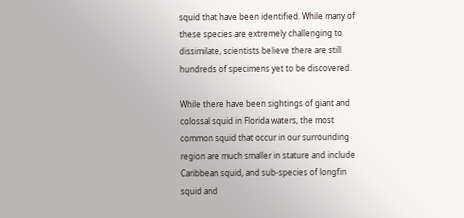squid that have been identified. While many of these species are extremely challenging to dissimilate, scientists believe there are still hundreds of specimens yet to be discovered.

While there have been sightings of giant and colossal squid in Florida waters, the most common squid that occur in our surrounding region are much smaller in stature and include Caribbean squid, and sub-species of longfin squid and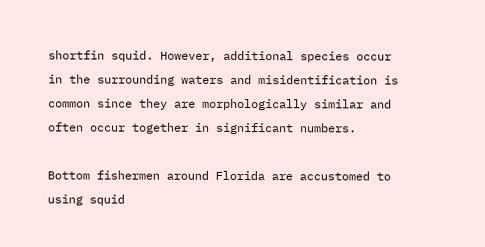shortfin squid. However, additional species occur in the surrounding waters and misidentification is common since they are morphologically similar and often occur together in significant numbers.

Bottom fishermen around Florida are accustomed to using squid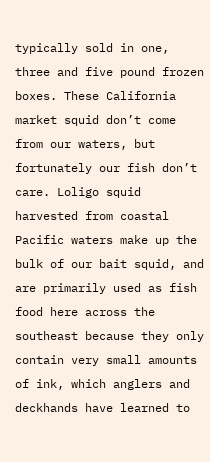typically sold in one, three and five pound frozen boxes. These California market squid don’t come from our waters, but fortunately our fish don’t care. Loligo squid harvested from coastal Pacific waters make up the bulk of our bait squid, and are primarily used as fish food here across the southeast because they only contain very small amounts of ink, which anglers and deckhands have learned to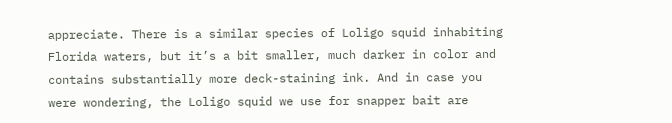appreciate. There is a similar species of Loligo squid inhabiting Florida waters, but it’s a bit smaller, much darker in color and contains substantially more deck-staining ink. And in case you were wondering, the Loligo squid we use for snapper bait are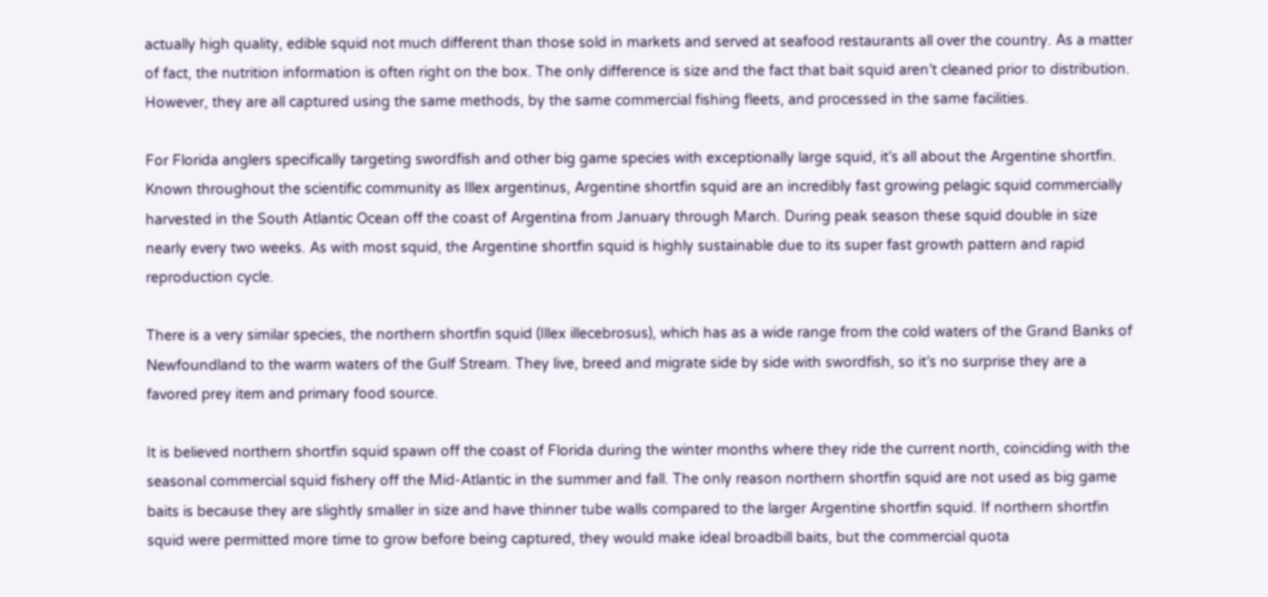actually high quality, edible squid not much different than those sold in markets and served at seafood restaurants all over the country. As a matter of fact, the nutrition information is often right on the box. The only difference is size and the fact that bait squid aren’t cleaned prior to distribution. However, they are all captured using the same methods, by the same commercial fishing fleets, and processed in the same facilities.

For Florida anglers specifically targeting swordfish and other big game species with exceptionally large squid, it’s all about the Argentine shortfin. Known throughout the scientific community as Illex argentinus, Argentine shortfin squid are an incredibly fast growing pelagic squid commercially harvested in the South Atlantic Ocean off the coast of Argentina from January through March. During peak season these squid double in size nearly every two weeks. As with most squid, the Argentine shortfin squid is highly sustainable due to its super fast growth pattern and rapid reproduction cycle.

There is a very similar species, the northern shortfin squid (Illex illecebrosus), which has as a wide range from the cold waters of the Grand Banks of Newfoundland to the warm waters of the Gulf Stream. They live, breed and migrate side by side with swordfish, so it’s no surprise they are a favored prey item and primary food source.

It is believed northern shortfin squid spawn off the coast of Florida during the winter months where they ride the current north, coinciding with the seasonal commercial squid fishery off the Mid-Atlantic in the summer and fall. The only reason northern shortfin squid are not used as big game baits is because they are slightly smaller in size and have thinner tube walls compared to the larger Argentine shortfin squid. If northern shortfin squid were permitted more time to grow before being captured, they would make ideal broadbill baits, but the commercial quota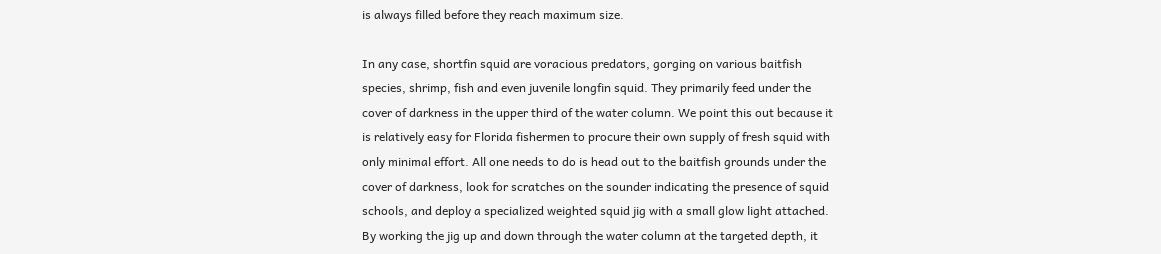is always filled before they reach maximum size.

In any case, shortfin squid are voracious predators, gorging on various baitfish species, shrimp, fish and even juvenile longfin squid. They primarily feed under the cover of darkness in the upper third of the water column. We point this out because it is relatively easy for Florida fishermen to procure their own supply of fresh squid with only minimal effort. All one needs to do is head out to the baitfish grounds under the cover of darkness, look for scratches on the sounder indicating the presence of squid schools, and deploy a specialized weighted squid jig with a small glow light attached. By working the jig up and down through the water column at the targeted depth, it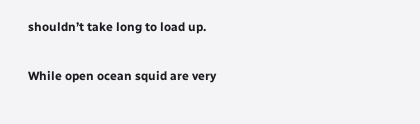shouldn’t take long to load up.

While open ocean squid are very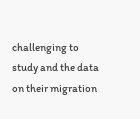challenging to study and the data on their migration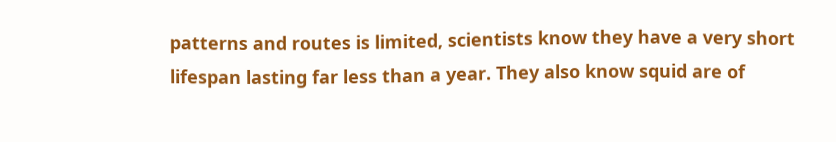patterns and routes is limited, scientists know they have a very short lifespan lasting far less than a year. They also know squid are of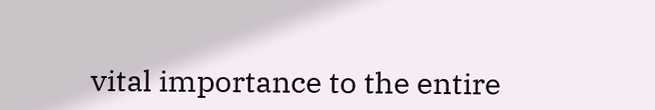vital importance to the entire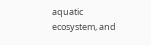aquatic ecosystem, and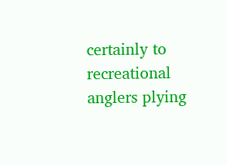certainly to recreational anglers plying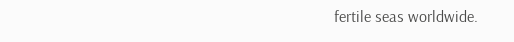fertile seas worldwide.